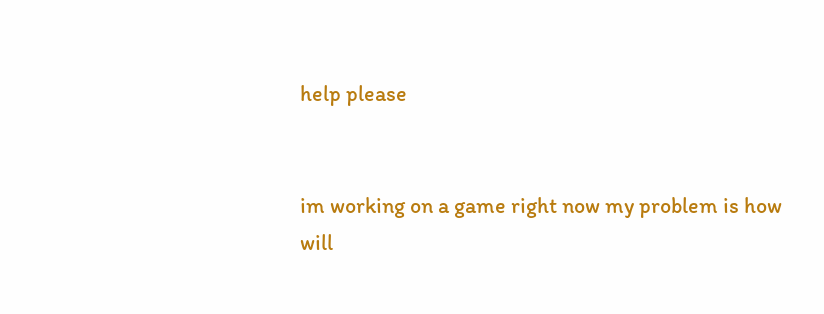help please


im working on a game right now my problem is how will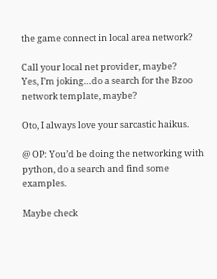the game connect in local area network?

Call your local net provider, maybe?
Yes, I’m joking…do a search for the Bzoo network template, maybe?

Oto, I always love your sarcastic haikus.

@ OP: You’d be doing the networking with python, do a search and find some examples.

Maybe check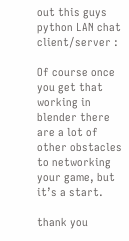out this guys python LAN chat client/server :

Of course once you get that working in blender there are a lot of other obstacles to networking your game, but it’s a start.

thank you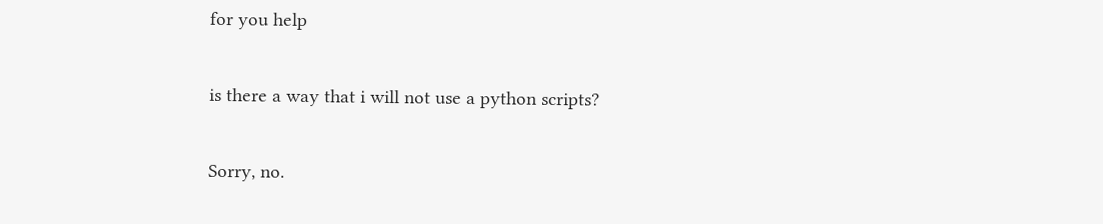for you help

is there a way that i will not use a python scripts?

Sorry, no.